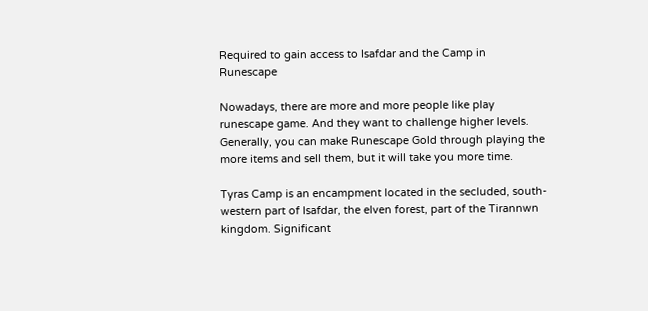Required to gain access to Isafdar and the Camp in Runescape

Nowadays, there are more and more people like play runescape game. And they want to challenge higher levels. Generally, you can make Runescape Gold through playing the more items and sell them, but it will take you more time.

Tyras Camp is an encampment located in the secluded, south-western part of Isafdar, the elven forest, part of the Tirannwn kingdom. Significant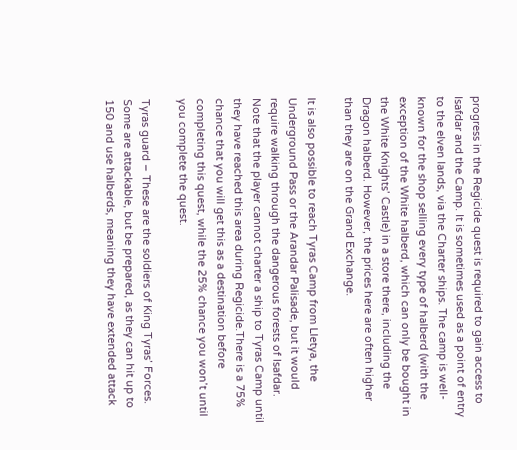progress in the Regicide quest is required to gain access to Isafdar and the Camp. It is sometimes used as a point of entry to the elven lands, via the Charter ships. The camp is well-known for the shop selling every type of halberd (with the exception of the White halberd, which can only be bought in the White Knights’ Castle) in a store there, including the Dragon halberd. However, the prices here are often higher than they are on the Grand Exchange.

It is also possible to reach Tyras Camp from Lletya, the Underground Pass or the Arandar Palisade, but it would require walking through the dangerous forests of Isafdar. Note that the player cannot charter a ship to Tyras Camp until they have reached this area during Regicide.There is a 75% chance that you will get this as a destination before completing this quest, while the 25% chance you won’t until you complete the quest.

Tyras guard – These are the soldiers of King Tyras’ Forces. Some are attackable, but be prepared, as they can hit up to 150 and use halberds, meaning they have extended attack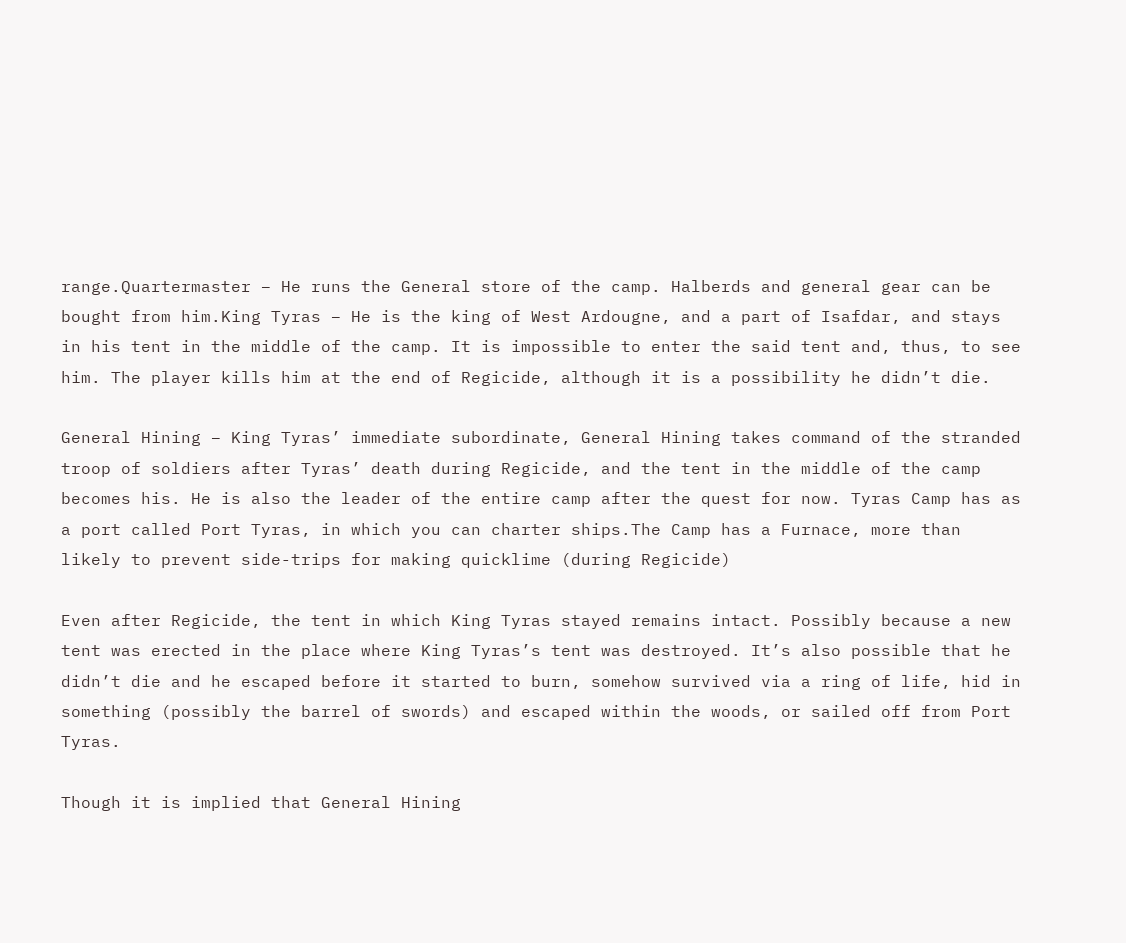range.Quartermaster – He runs the General store of the camp. Halberds and general gear can be bought from him.King Tyras – He is the king of West Ardougne, and a part of Isafdar, and stays in his tent in the middle of the camp. It is impossible to enter the said tent and, thus, to see him. The player kills him at the end of Regicide, although it is a possibility he didn’t die.

General Hining – King Tyras’ immediate subordinate, General Hining takes command of the stranded troop of soldiers after Tyras’ death during Regicide, and the tent in the middle of the camp becomes his. He is also the leader of the entire camp after the quest for now. Tyras Camp has as a port called Port Tyras, in which you can charter ships.The Camp has a Furnace, more than likely to prevent side-trips for making quicklime (during Regicide)

Even after Regicide, the tent in which King Tyras stayed remains intact. Possibly because a new tent was erected in the place where King Tyras’s tent was destroyed. It’s also possible that he didn’t die and he escaped before it started to burn, somehow survived via a ring of life, hid in something (possibly the barrel of swords) and escaped within the woods, or sailed off from Port Tyras.

Though it is implied that General Hining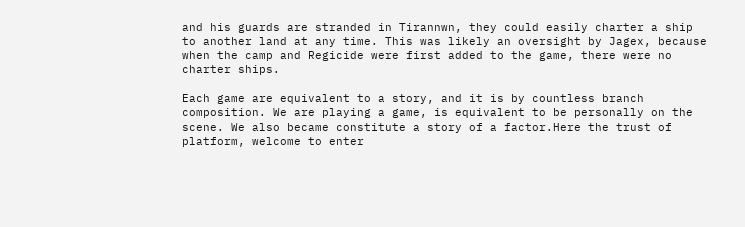and his guards are stranded in Tirannwn, they could easily charter a ship to another land at any time. This was likely an oversight by Jagex, because when the camp and Regicide were first added to the game, there were no charter ships.

Each game are equivalent to a story, and it is by countless branch composition. We are playing a game, is equivalent to be personally on the scene. We also became constitute a story of a factor.Here the trust of platform, welcome to enter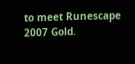to meet Runescape 2007 Gold.